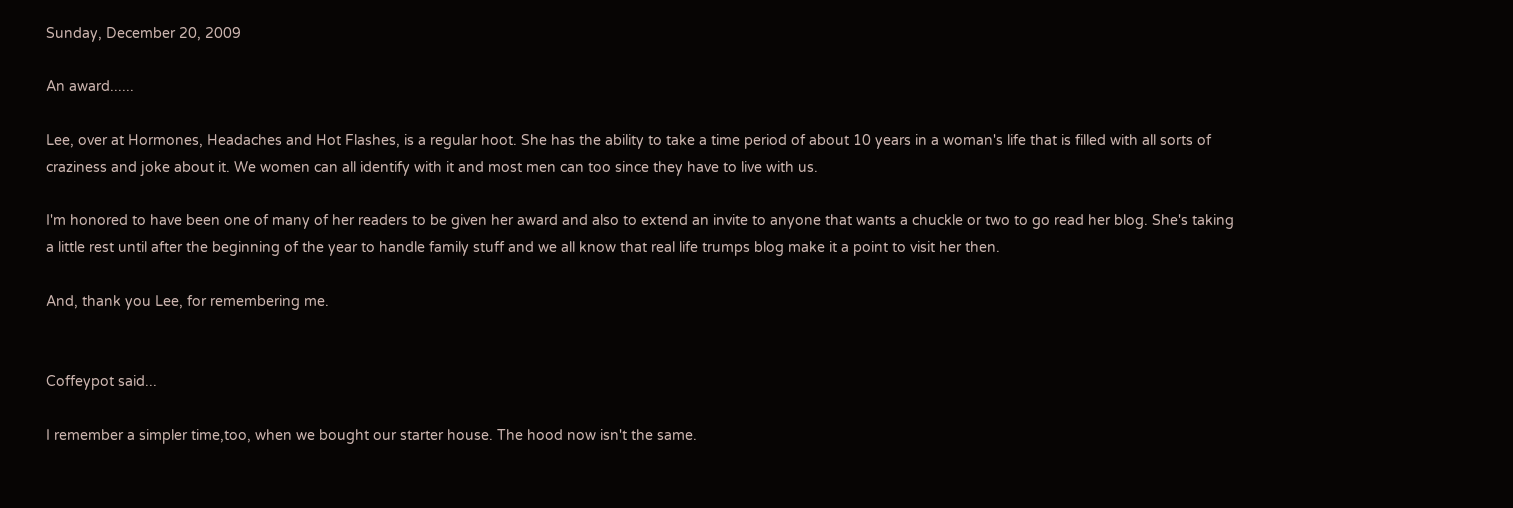Sunday, December 20, 2009

An award......

Lee, over at Hormones, Headaches and Hot Flashes, is a regular hoot. She has the ability to take a time period of about 10 years in a woman's life that is filled with all sorts of craziness and joke about it. We women can all identify with it and most men can too since they have to live with us.

I'm honored to have been one of many of her readers to be given her award and also to extend an invite to anyone that wants a chuckle or two to go read her blog. She's taking a little rest until after the beginning of the year to handle family stuff and we all know that real life trumps blog make it a point to visit her then.

And, thank you Lee, for remembering me.


Coffeypot said...

I remember a simpler time,too, when we bought our starter house. The hood now isn't the same.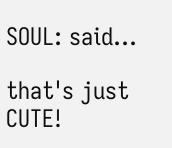SOUL: said...

that's just CUTE!